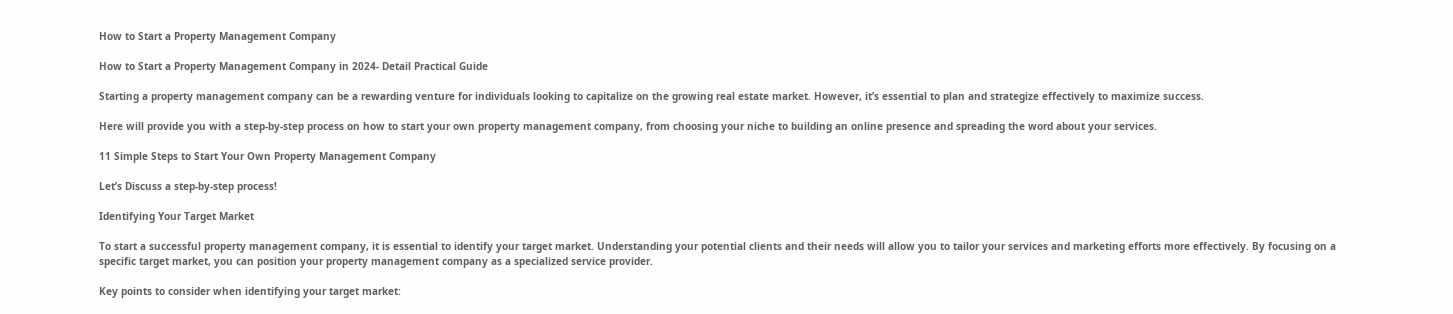How to Start a Property Management Company

How to Start a Property Management Company in 2024- Detail Practical Guide

Starting a property management company can be a rewarding venture for individuals looking to capitalize on the growing real estate market. However, it’s essential to plan and strategize effectively to maximize success.

Here will provide you with a step-by-step process on how to start your own property management company, from choosing your niche to building an online presence and spreading the word about your services.

11 Simple Steps to Start Your Own Property Management Company

Let’s Discuss a step-by-step process!

Identifying Your Target Market

To start a successful property management company, it is essential to identify your target market. Understanding your potential clients and their needs will allow you to tailor your services and marketing efforts more effectively. By focusing on a specific target market, you can position your property management company as a specialized service provider.

Key points to consider when identifying your target market: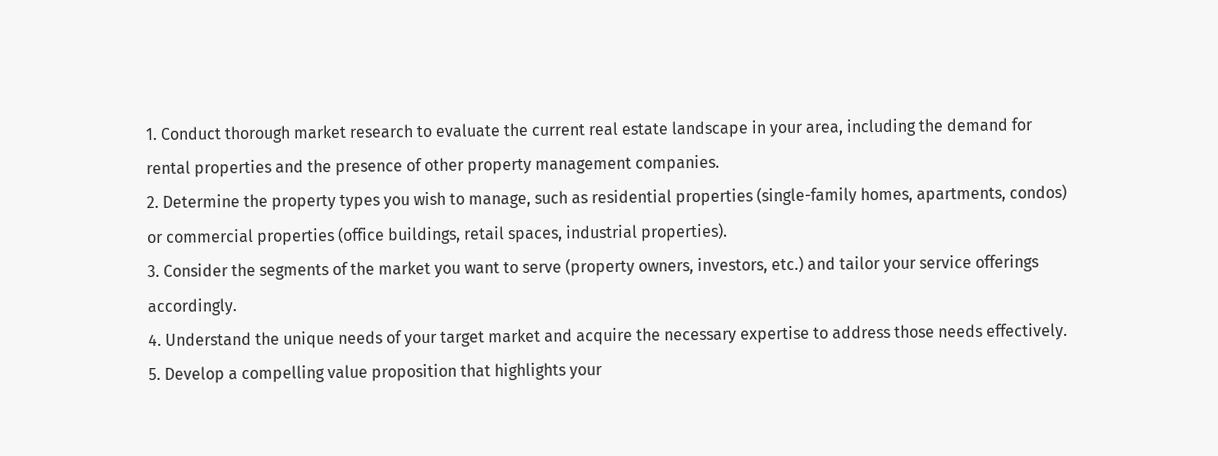1. Conduct thorough market research to evaluate the current real estate landscape in your area, including the demand for rental properties and the presence of other property management companies.
2. Determine the property types you wish to manage, such as residential properties (single-family homes, apartments, condos) or commercial properties (office buildings, retail spaces, industrial properties).
3. Consider the segments of the market you want to serve (property owners, investors, etc.) and tailor your service offerings accordingly.
4. Understand the unique needs of your target market and acquire the necessary expertise to address those needs effectively.
5. Develop a compelling value proposition that highlights your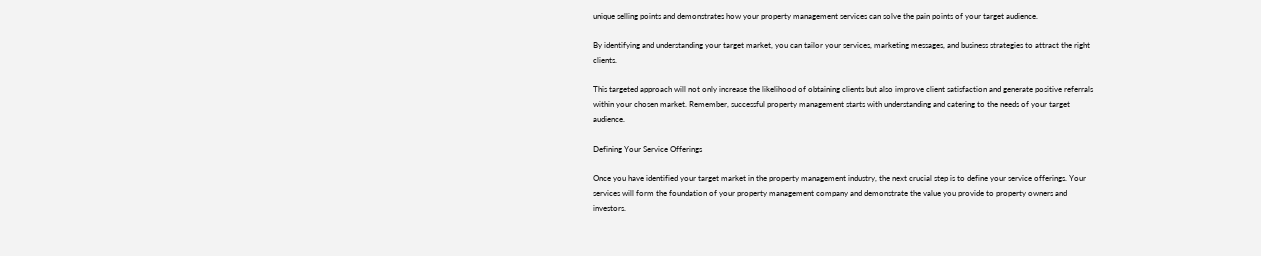unique selling points and demonstrates how your property management services can solve the pain points of your target audience.

By identifying and understanding your target market, you can tailor your services, marketing messages, and business strategies to attract the right clients.

This targeted approach will not only increase the likelihood of obtaining clients but also improve client satisfaction and generate positive referrals within your chosen market. Remember, successful property management starts with understanding and catering to the needs of your target audience.

Defining Your Service Offerings

Once you have identified your target market in the property management industry, the next crucial step is to define your service offerings. Your services will form the foundation of your property management company and demonstrate the value you provide to property owners and investors.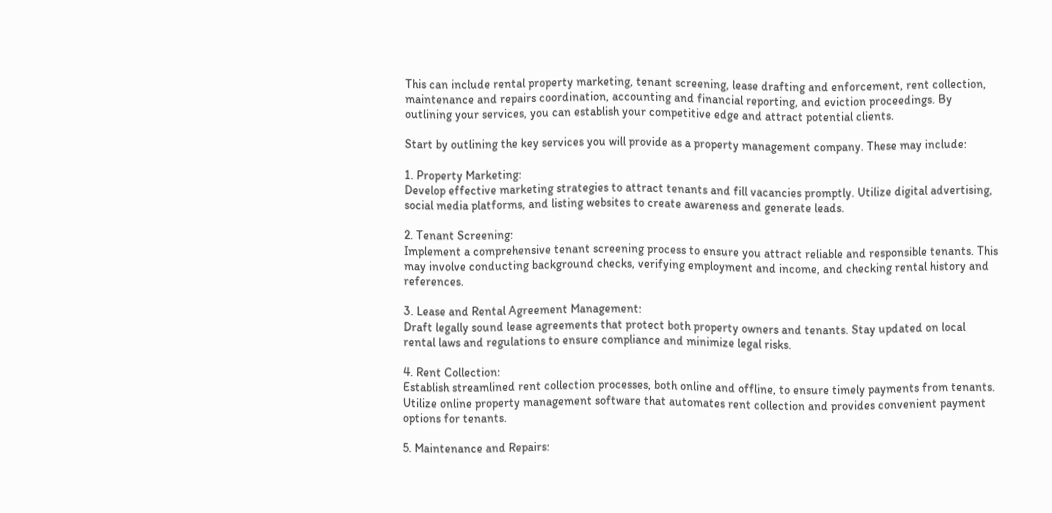This can include rental property marketing, tenant screening, lease drafting and enforcement, rent collection, maintenance and repairs coordination, accounting and financial reporting, and eviction proceedings. By outlining your services, you can establish your competitive edge and attract potential clients.

Start by outlining the key services you will provide as a property management company. These may include:

1. Property Marketing:
Develop effective marketing strategies to attract tenants and fill vacancies promptly. Utilize digital advertising, social media platforms, and listing websites to create awareness and generate leads.

2. Tenant Screening:
Implement a comprehensive tenant screening process to ensure you attract reliable and responsible tenants. This may involve conducting background checks, verifying employment and income, and checking rental history and references.

3. Lease and Rental Agreement Management:
Draft legally sound lease agreements that protect both property owners and tenants. Stay updated on local rental laws and regulations to ensure compliance and minimize legal risks.

4. Rent Collection:
Establish streamlined rent collection processes, both online and offline, to ensure timely payments from tenants. Utilize online property management software that automates rent collection and provides convenient payment options for tenants.

5. Maintenance and Repairs: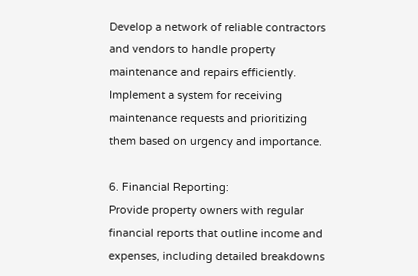Develop a network of reliable contractors and vendors to handle property maintenance and repairs efficiently. Implement a system for receiving maintenance requests and prioritizing them based on urgency and importance.

6. Financial Reporting:
Provide property owners with regular financial reports that outline income and expenses, including detailed breakdowns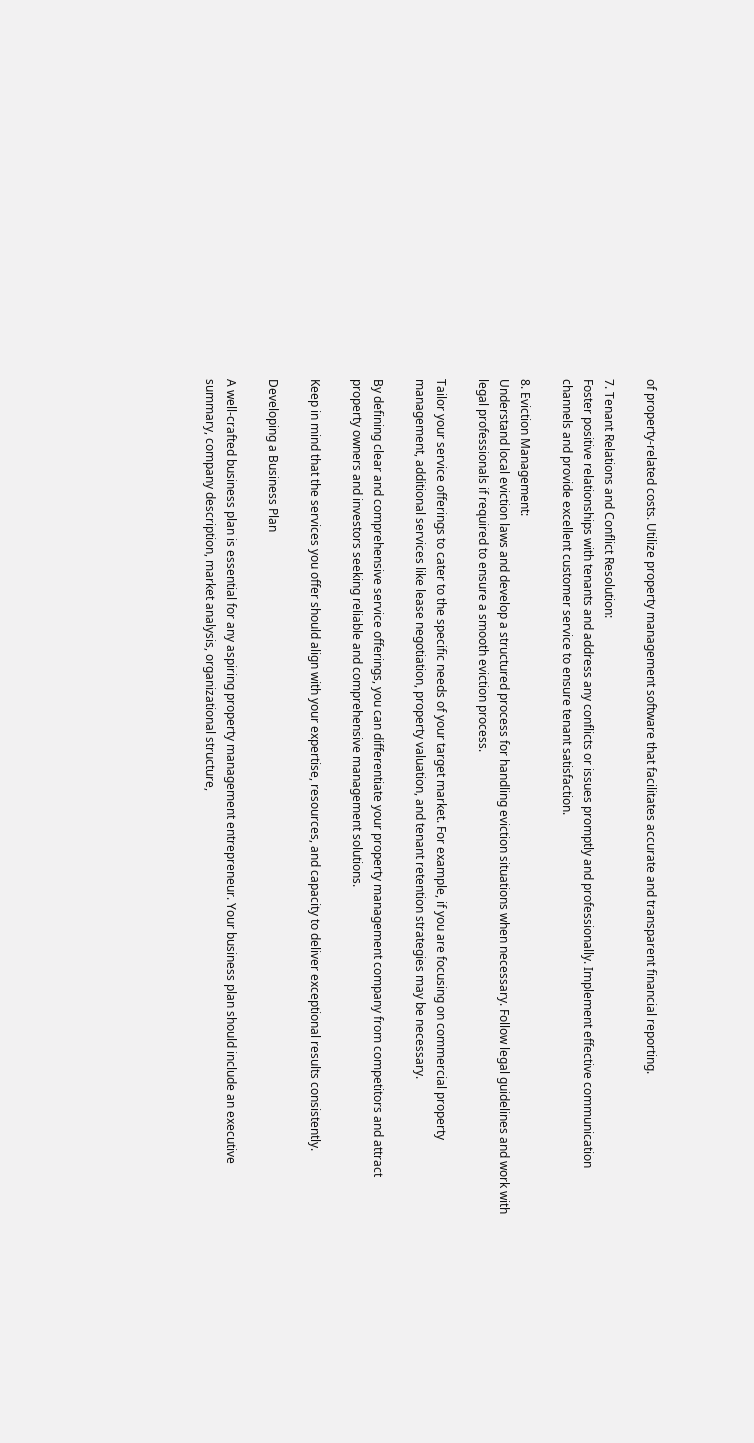of property-related costs. Utilize property management software that facilitates accurate and transparent financial reporting.

7. Tenant Relations and Conflict Resolution:
Foster positive relationships with tenants and address any conflicts or issues promptly and professionally. Implement effective communication channels and provide excellent customer service to ensure tenant satisfaction.

8. Eviction Management:
Understand local eviction laws and develop a structured process for handling eviction situations when necessary. Follow legal guidelines and work with legal professionals if required to ensure a smooth eviction process.

Tailor your service offerings to cater to the specific needs of your target market. For example, if you are focusing on commercial property management, additional services like lease negotiation, property valuation, and tenant retention strategies may be necessary.

By defining clear and comprehensive service offerings, you can differentiate your property management company from competitors and attract property owners and investors seeking reliable and comprehensive management solutions.

Keep in mind that the services you offer should align with your expertise, resources, and capacity to deliver exceptional results consistently.

Developing a Business Plan

A well-crafted business plan is essential for any aspiring property management entrepreneur. Your business plan should include an executive summary, company description, market analysis, organizational structure,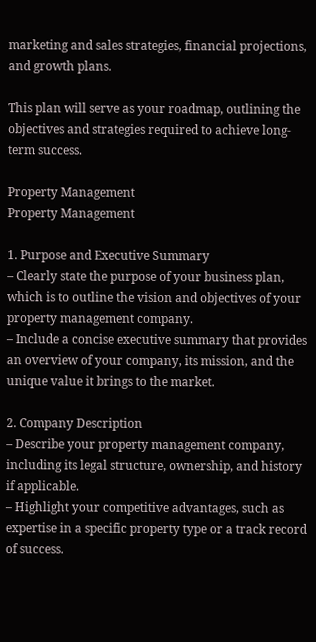marketing and sales strategies, financial projections, and growth plans.

This plan will serve as your roadmap, outlining the objectives and strategies required to achieve long-term success.

Property Management
Property Management

1. Purpose and Executive Summary
– Clearly state the purpose of your business plan, which is to outline the vision and objectives of your property management company.
– Include a concise executive summary that provides an overview of your company, its mission, and the unique value it brings to the market.

2. Company Description
– Describe your property management company, including its legal structure, ownership, and history if applicable.
– Highlight your competitive advantages, such as expertise in a specific property type or a track record of success.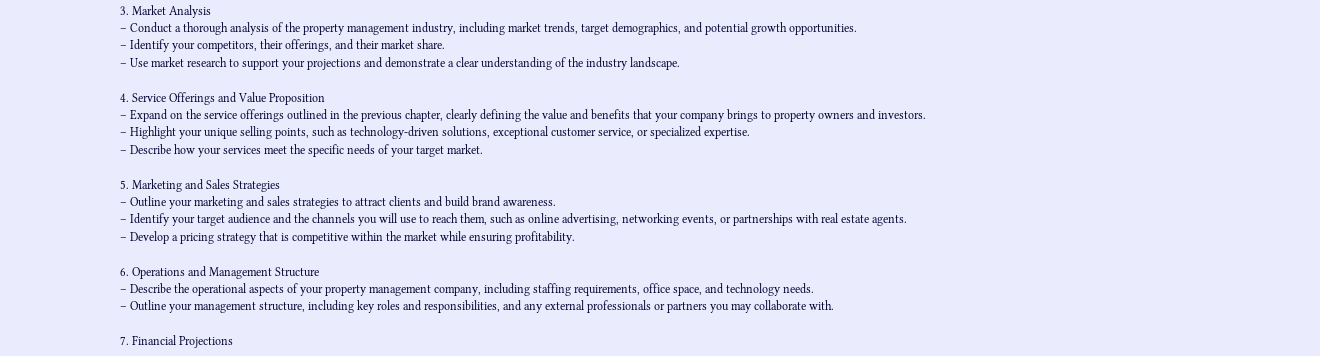3. Market Analysis
– Conduct a thorough analysis of the property management industry, including market trends, target demographics, and potential growth opportunities.
– Identify your competitors, their offerings, and their market share.
– Use market research to support your projections and demonstrate a clear understanding of the industry landscape.

4. Service Offerings and Value Proposition
– Expand on the service offerings outlined in the previous chapter, clearly defining the value and benefits that your company brings to property owners and investors.
– Highlight your unique selling points, such as technology-driven solutions, exceptional customer service, or specialized expertise.
– Describe how your services meet the specific needs of your target market.

5. Marketing and Sales Strategies
– Outline your marketing and sales strategies to attract clients and build brand awareness.
– Identify your target audience and the channels you will use to reach them, such as online advertising, networking events, or partnerships with real estate agents.
– Develop a pricing strategy that is competitive within the market while ensuring profitability.

6. Operations and Management Structure
– Describe the operational aspects of your property management company, including staffing requirements, office space, and technology needs.
– Outline your management structure, including key roles and responsibilities, and any external professionals or partners you may collaborate with.

7. Financial Projections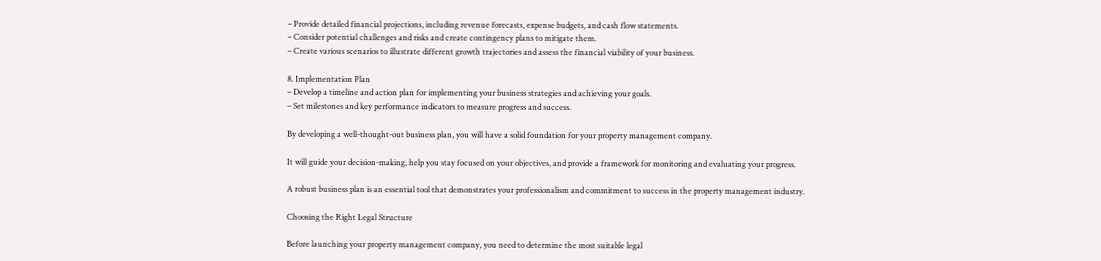– Provide detailed financial projections, including revenue forecasts, expense budgets, and cash flow statements.
– Consider potential challenges and risks and create contingency plans to mitigate them.
– Create various scenarios to illustrate different growth trajectories and assess the financial viability of your business.

8. Implementation Plan
– Develop a timeline and action plan for implementing your business strategies and achieving your goals.
– Set milestones and key performance indicators to measure progress and success.

By developing a well-thought-out business plan, you will have a solid foundation for your property management company.

It will guide your decision-making, help you stay focused on your objectives, and provide a framework for monitoring and evaluating your progress.

A robust business plan is an essential tool that demonstrates your professionalism and commitment to success in the property management industry.

Choosing the Right Legal Structure

Before launching your property management company, you need to determine the most suitable legal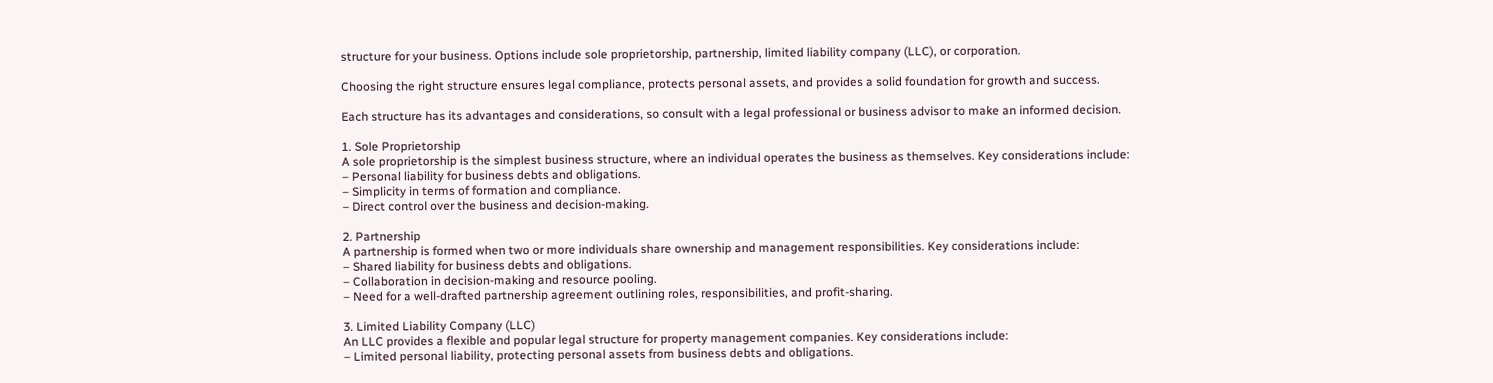structure for your business. Options include sole proprietorship, partnership, limited liability company (LLC), or corporation.

Choosing the right structure ensures legal compliance, protects personal assets, and provides a solid foundation for growth and success.

Each structure has its advantages and considerations, so consult with a legal professional or business advisor to make an informed decision.

1. Sole Proprietorship
A sole proprietorship is the simplest business structure, where an individual operates the business as themselves. Key considerations include:
– Personal liability for business debts and obligations.
– Simplicity in terms of formation and compliance.
– Direct control over the business and decision-making.

2. Partnership
A partnership is formed when two or more individuals share ownership and management responsibilities. Key considerations include:
– Shared liability for business debts and obligations.
– Collaboration in decision-making and resource pooling.
– Need for a well-drafted partnership agreement outlining roles, responsibilities, and profit-sharing.

3. Limited Liability Company (LLC)
An LLC provides a flexible and popular legal structure for property management companies. Key considerations include:
– Limited personal liability, protecting personal assets from business debts and obligations.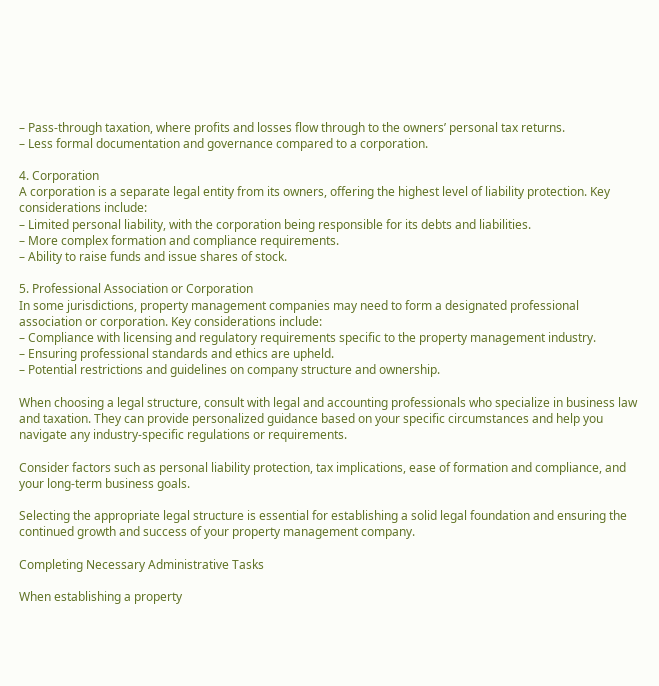– Pass-through taxation, where profits and losses flow through to the owners’ personal tax returns.
– Less formal documentation and governance compared to a corporation.

4. Corporation
A corporation is a separate legal entity from its owners, offering the highest level of liability protection. Key considerations include:
– Limited personal liability, with the corporation being responsible for its debts and liabilities.
– More complex formation and compliance requirements.
– Ability to raise funds and issue shares of stock.

5. Professional Association or Corporation
In some jurisdictions, property management companies may need to form a designated professional association or corporation. Key considerations include:
– Compliance with licensing and regulatory requirements specific to the property management industry.
– Ensuring professional standards and ethics are upheld.
– Potential restrictions and guidelines on company structure and ownership.

When choosing a legal structure, consult with legal and accounting professionals who specialize in business law and taxation. They can provide personalized guidance based on your specific circumstances and help you navigate any industry-specific regulations or requirements.

Consider factors such as personal liability protection, tax implications, ease of formation and compliance, and your long-term business goals.

Selecting the appropriate legal structure is essential for establishing a solid legal foundation and ensuring the continued growth and success of your property management company.

Completing Necessary Administrative Tasks

When establishing a property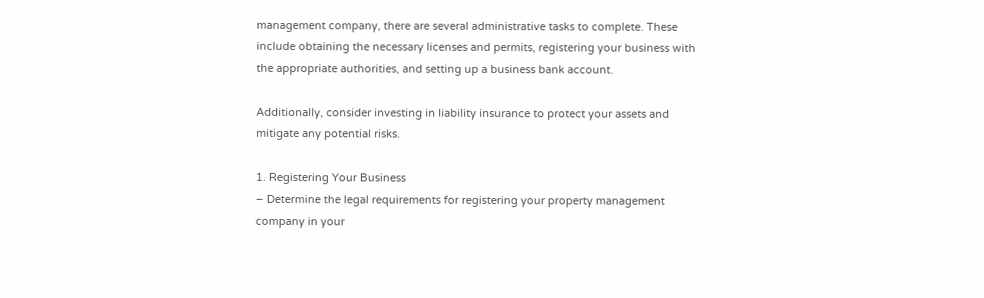management company, there are several administrative tasks to complete. These include obtaining the necessary licenses and permits, registering your business with the appropriate authorities, and setting up a business bank account.

Additionally, consider investing in liability insurance to protect your assets and mitigate any potential risks.

1. Registering Your Business
– Determine the legal requirements for registering your property management company in your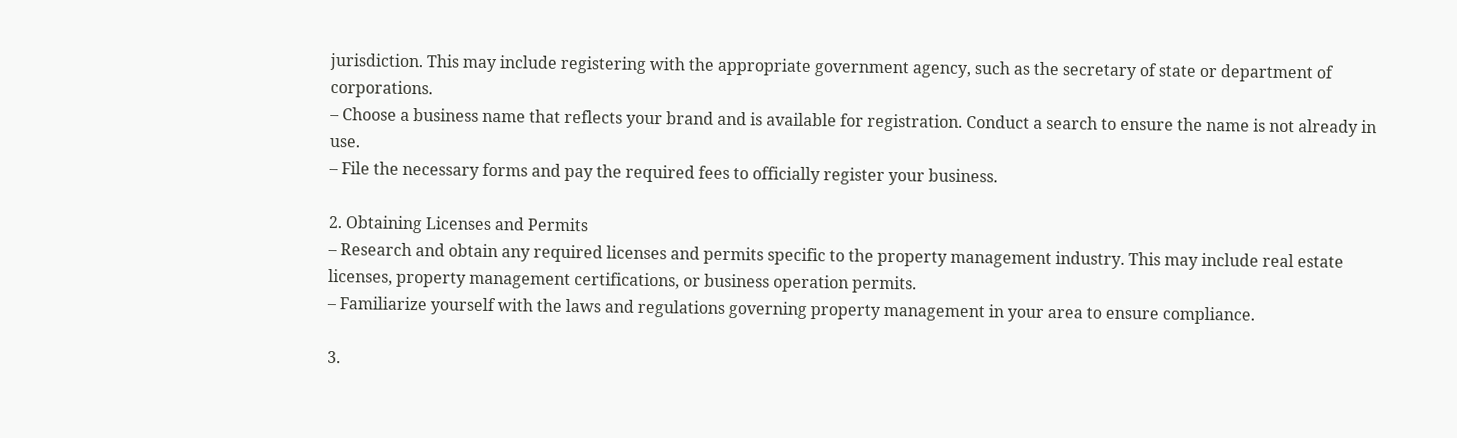jurisdiction. This may include registering with the appropriate government agency, such as the secretary of state or department of corporations.
– Choose a business name that reflects your brand and is available for registration. Conduct a search to ensure the name is not already in use.
– File the necessary forms and pay the required fees to officially register your business.

2. Obtaining Licenses and Permits
– Research and obtain any required licenses and permits specific to the property management industry. This may include real estate licenses, property management certifications, or business operation permits.
– Familiarize yourself with the laws and regulations governing property management in your area to ensure compliance.

3.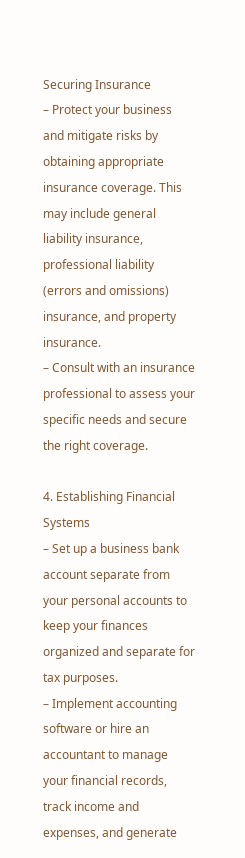Securing Insurance
– Protect your business and mitigate risks by obtaining appropriate insurance coverage. This may include general liability insurance, professional liability (errors and omissions) insurance, and property insurance.
– Consult with an insurance professional to assess your specific needs and secure the right coverage.

4. Establishing Financial Systems
– Set up a business bank account separate from your personal accounts to keep your finances organized and separate for tax purposes.
– Implement accounting software or hire an accountant to manage your financial records, track income and expenses, and generate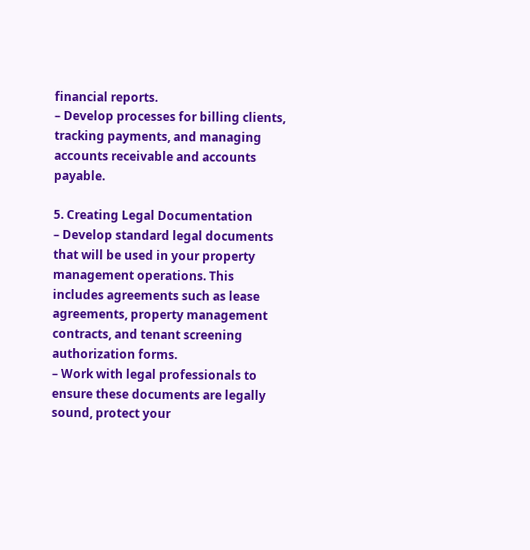financial reports.
– Develop processes for billing clients, tracking payments, and managing accounts receivable and accounts payable.

5. Creating Legal Documentation
– Develop standard legal documents that will be used in your property management operations. This includes agreements such as lease agreements, property management contracts, and tenant screening authorization forms.
– Work with legal professionals to ensure these documents are legally sound, protect your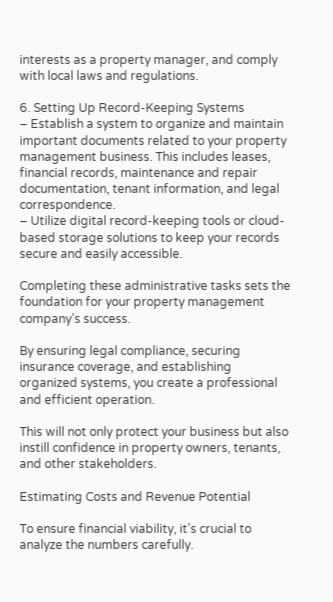interests as a property manager, and comply with local laws and regulations.

6. Setting Up Record-Keeping Systems
– Establish a system to organize and maintain important documents related to your property management business. This includes leases, financial records, maintenance and repair documentation, tenant information, and legal correspondence.
– Utilize digital record-keeping tools or cloud-based storage solutions to keep your records secure and easily accessible.

Completing these administrative tasks sets the foundation for your property management company’s success.

By ensuring legal compliance, securing insurance coverage, and establishing organized systems, you create a professional and efficient operation.

This will not only protect your business but also instill confidence in property owners, tenants, and other stakeholders.

Estimating Costs and Revenue Potential

To ensure financial viability, it’s crucial to analyze the numbers carefully.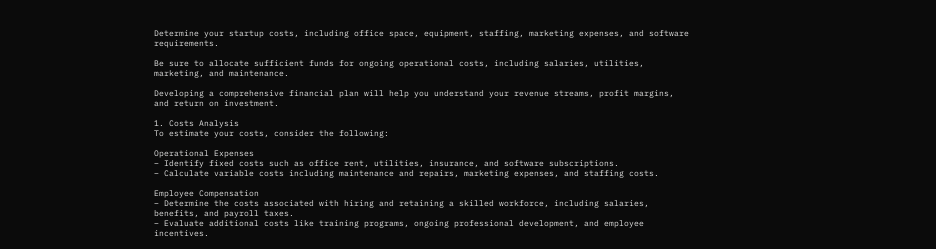Determine your startup costs, including office space, equipment, staffing, marketing expenses, and software requirements.

Be sure to allocate sufficient funds for ongoing operational costs, including salaries, utilities, marketing, and maintenance.

Developing a comprehensive financial plan will help you understand your revenue streams, profit margins, and return on investment.

1. Costs Analysis
To estimate your costs, consider the following:

Operational Expenses
– Identify fixed costs such as office rent, utilities, insurance, and software subscriptions.
– Calculate variable costs including maintenance and repairs, marketing expenses, and staffing costs.

Employee Compensation
– Determine the costs associated with hiring and retaining a skilled workforce, including salaries, benefits, and payroll taxes.
– Evaluate additional costs like training programs, ongoing professional development, and employee incentives.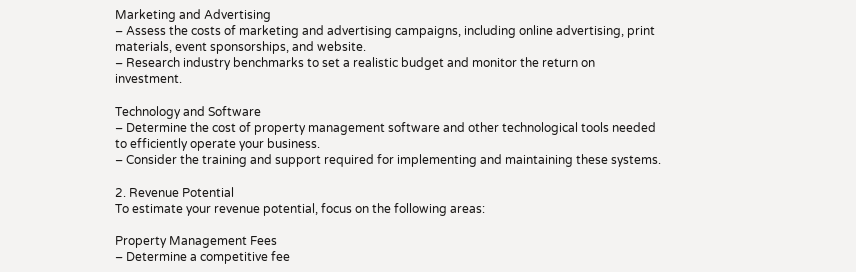Marketing and Advertising
– Assess the costs of marketing and advertising campaigns, including online advertising, print materials, event sponsorships, and website.
– Research industry benchmarks to set a realistic budget and monitor the return on investment.

Technology and Software
– Determine the cost of property management software and other technological tools needed to efficiently operate your business.
– Consider the training and support required for implementing and maintaining these systems.

2. Revenue Potential
To estimate your revenue potential, focus on the following areas:

Property Management Fees
– Determine a competitive fee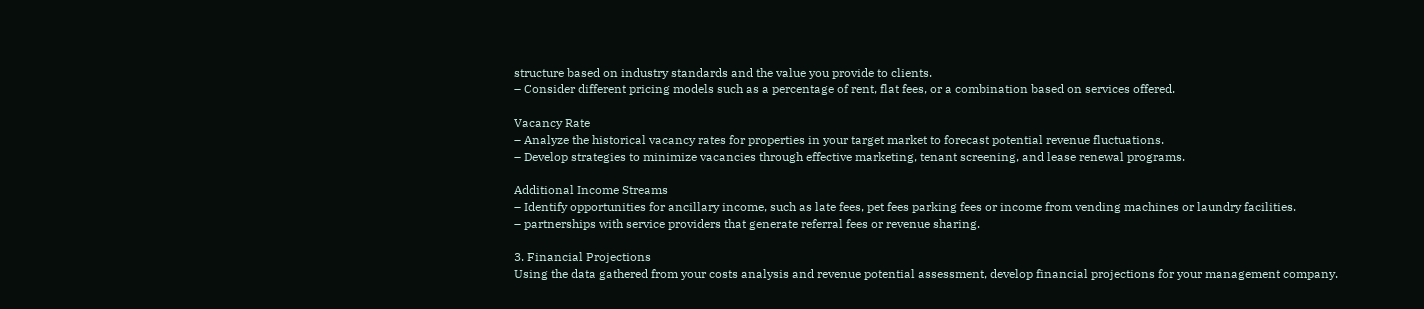structure based on industry standards and the value you provide to clients.
– Consider different pricing models such as a percentage of rent, flat fees, or a combination based on services offered.

Vacancy Rate
– Analyze the historical vacancy rates for properties in your target market to forecast potential revenue fluctuations.
– Develop strategies to minimize vacancies through effective marketing, tenant screening, and lease renewal programs.

Additional Income Streams
– Identify opportunities for ancillary income, such as late fees, pet fees parking fees or income from vending machines or laundry facilities.
– partnerships with service providers that generate referral fees or revenue sharing.

3. Financial Projections
Using the data gathered from your costs analysis and revenue potential assessment, develop financial projections for your management company.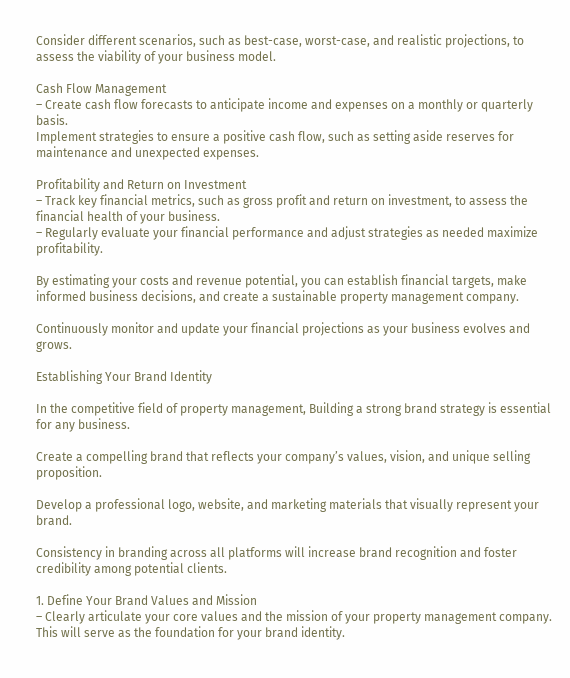Consider different scenarios, such as best-case, worst-case, and realistic projections, to assess the viability of your business model.

Cash Flow Management
– Create cash flow forecasts to anticipate income and expenses on a monthly or quarterly basis.
Implement strategies to ensure a positive cash flow, such as setting aside reserves for maintenance and unexpected expenses.

Profitability and Return on Investment
– Track key financial metrics, such as gross profit and return on investment, to assess the financial health of your business.
– Regularly evaluate your financial performance and adjust strategies as needed maximize profitability.

By estimating your costs and revenue potential, you can establish financial targets, make informed business decisions, and create a sustainable property management company.

Continuously monitor and update your financial projections as your business evolves and grows.

Establishing Your Brand Identity

In the competitive field of property management, Building a strong brand strategy is essential for any business.

Create a compelling brand that reflects your company’s values, vision, and unique selling proposition.

Develop a professional logo, website, and marketing materials that visually represent your brand.

Consistency in branding across all platforms will increase brand recognition and foster credibility among potential clients.

1. Define Your Brand Values and Mission
– Clearly articulate your core values and the mission of your property management company. This will serve as the foundation for your brand identity.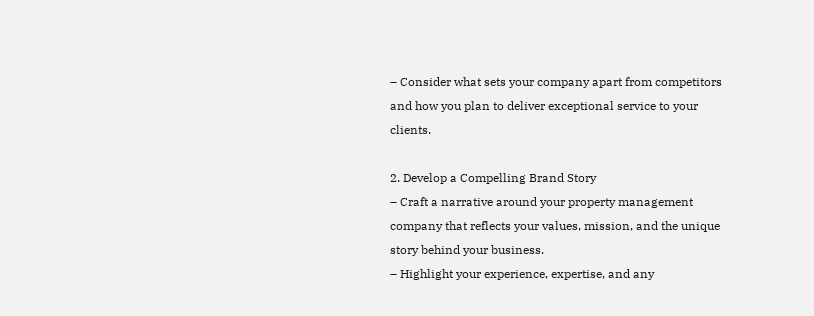– Consider what sets your company apart from competitors and how you plan to deliver exceptional service to your clients.

2. Develop a Compelling Brand Story
– Craft a narrative around your property management company that reflects your values, mission, and the unique story behind your business.
– Highlight your experience, expertise, and any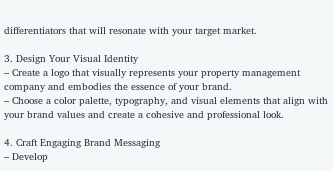differentiators that will resonate with your target market.

3. Design Your Visual Identity
– Create a logo that visually represents your property management company and embodies the essence of your brand.
– Choose a color palette, typography, and visual elements that align with your brand values and create a cohesive and professional look.

4. Craft Engaging Brand Messaging
– Develop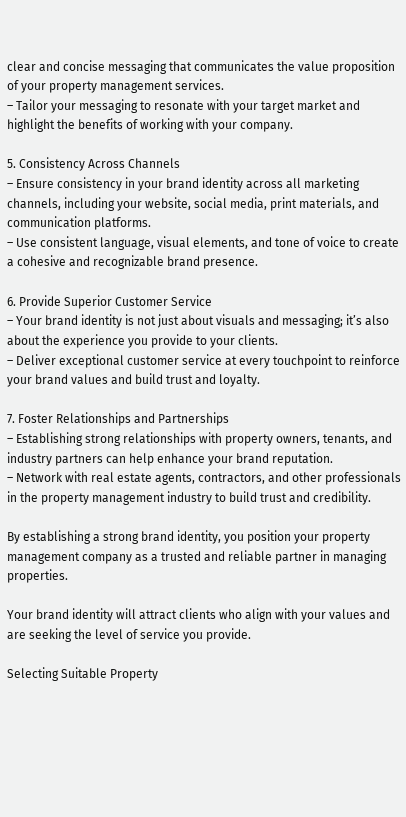clear and concise messaging that communicates the value proposition of your property management services.
– Tailor your messaging to resonate with your target market and highlight the benefits of working with your company.

5. Consistency Across Channels
– Ensure consistency in your brand identity across all marketing channels, including your website, social media, print materials, and communication platforms.
– Use consistent language, visual elements, and tone of voice to create a cohesive and recognizable brand presence.

6. Provide Superior Customer Service
– Your brand identity is not just about visuals and messaging; it’s also about the experience you provide to your clients.
– Deliver exceptional customer service at every touchpoint to reinforce your brand values and build trust and loyalty.

7. Foster Relationships and Partnerships
– Establishing strong relationships with property owners, tenants, and industry partners can help enhance your brand reputation.
– Network with real estate agents, contractors, and other professionals in the property management industry to build trust and credibility.

By establishing a strong brand identity, you position your property management company as a trusted and reliable partner in managing properties.

Your brand identity will attract clients who align with your values and are seeking the level of service you provide.

Selecting Suitable Property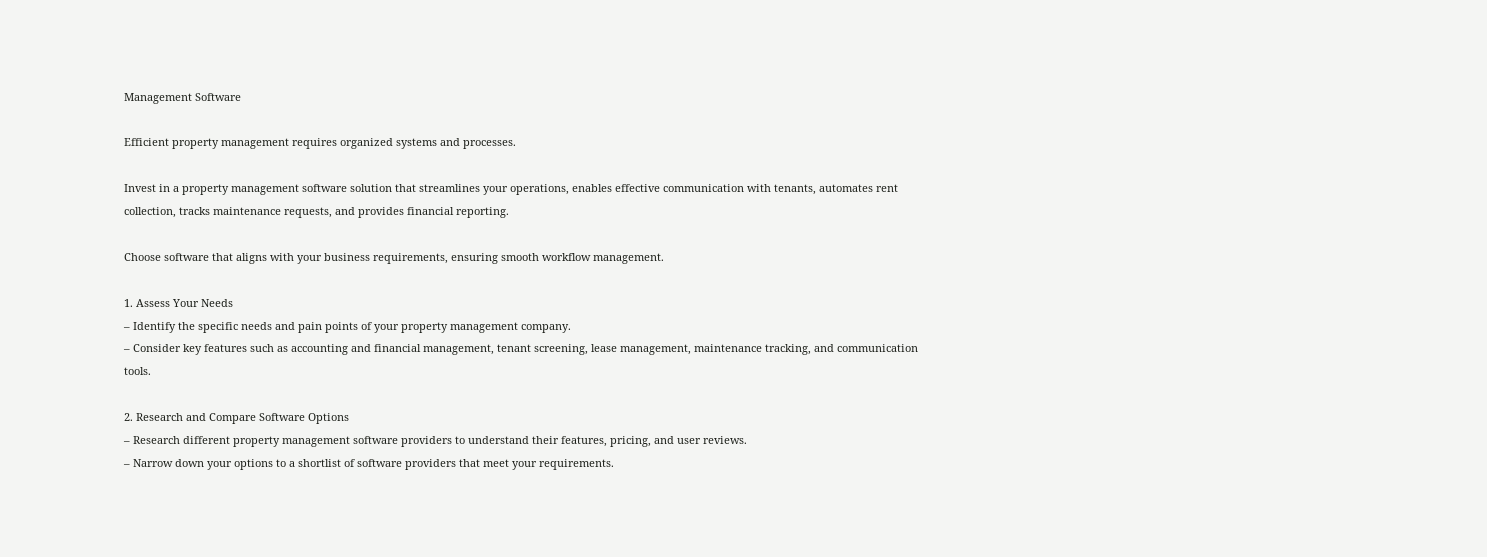Management Software

Efficient property management requires organized systems and processes.

Invest in a property management software solution that streamlines your operations, enables effective communication with tenants, automates rent collection, tracks maintenance requests, and provides financial reporting.

Choose software that aligns with your business requirements, ensuring smooth workflow management.

1. Assess Your Needs
– Identify the specific needs and pain points of your property management company.
– Consider key features such as accounting and financial management, tenant screening, lease management, maintenance tracking, and communication tools.

2. Research and Compare Software Options
– Research different property management software providers to understand their features, pricing, and user reviews.
– Narrow down your options to a shortlist of software providers that meet your requirements.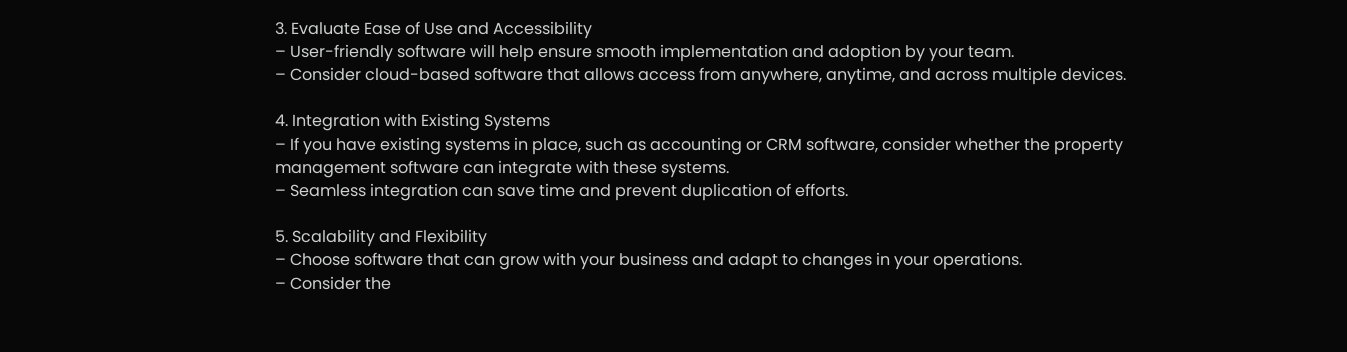3. Evaluate Ease of Use and Accessibility
– User-friendly software will help ensure smooth implementation and adoption by your team.
– Consider cloud-based software that allows access from anywhere, anytime, and across multiple devices.

4. Integration with Existing Systems
– If you have existing systems in place, such as accounting or CRM software, consider whether the property management software can integrate with these systems.
– Seamless integration can save time and prevent duplication of efforts.

5. Scalability and Flexibility
– Choose software that can grow with your business and adapt to changes in your operations.
– Consider the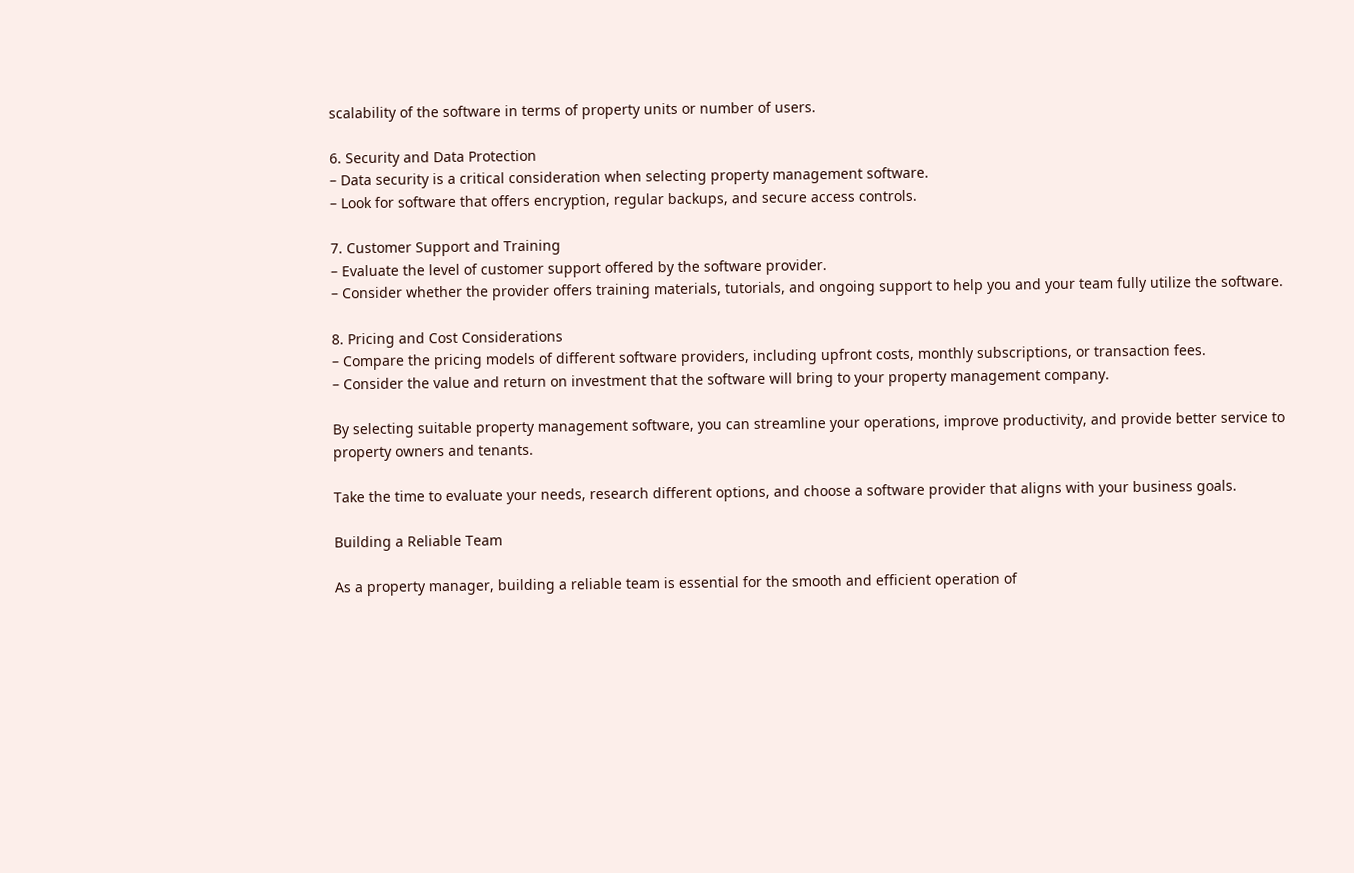scalability of the software in terms of property units or number of users.

6. Security and Data Protection
– Data security is a critical consideration when selecting property management software.
– Look for software that offers encryption, regular backups, and secure access controls.

7. Customer Support and Training
– Evaluate the level of customer support offered by the software provider.
– Consider whether the provider offers training materials, tutorials, and ongoing support to help you and your team fully utilize the software.

8. Pricing and Cost Considerations
– Compare the pricing models of different software providers, including upfront costs, monthly subscriptions, or transaction fees.
– Consider the value and return on investment that the software will bring to your property management company.

By selecting suitable property management software, you can streamline your operations, improve productivity, and provide better service to property owners and tenants.

Take the time to evaluate your needs, research different options, and choose a software provider that aligns with your business goals.

Building a Reliable Team

As a property manager, building a reliable team is essential for the smooth and efficient operation of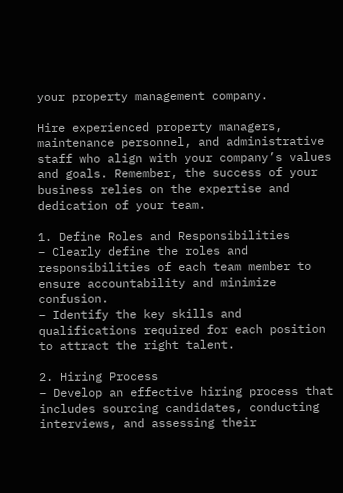your property management company.

Hire experienced property managers, maintenance personnel, and administrative staff who align with your company’s values and goals. Remember, the success of your business relies on the expertise and dedication of your team.

1. Define Roles and Responsibilities
– Clearly define the roles and responsibilities of each team member to ensure accountability and minimize confusion.
– Identify the key skills and qualifications required for each position to attract the right talent.

2. Hiring Process
– Develop an effective hiring process that includes sourcing candidates, conducting interviews, and assessing their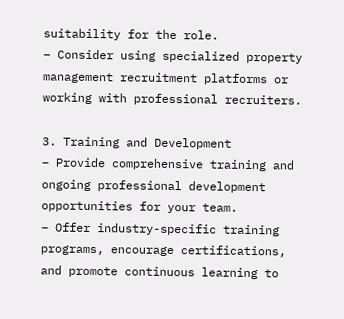suitability for the role.
– Consider using specialized property management recruitment platforms or working with professional recruiters.

3. Training and Development
– Provide comprehensive training and ongoing professional development opportunities for your team.
– Offer industry-specific training programs, encourage certifications, and promote continuous learning to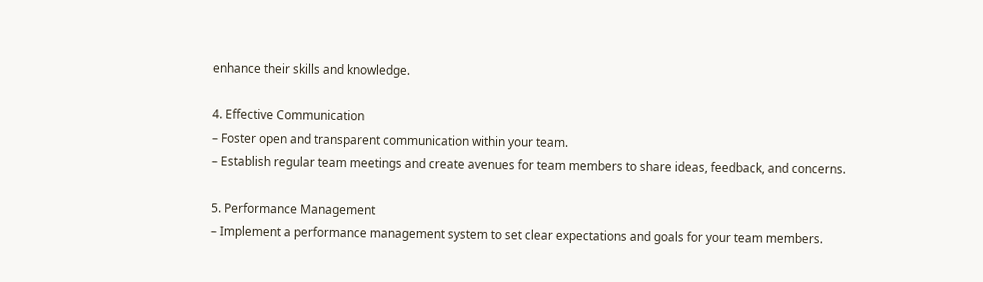enhance their skills and knowledge.

4. Effective Communication
– Foster open and transparent communication within your team.
– Establish regular team meetings and create avenues for team members to share ideas, feedback, and concerns.

5. Performance Management
– Implement a performance management system to set clear expectations and goals for your team members.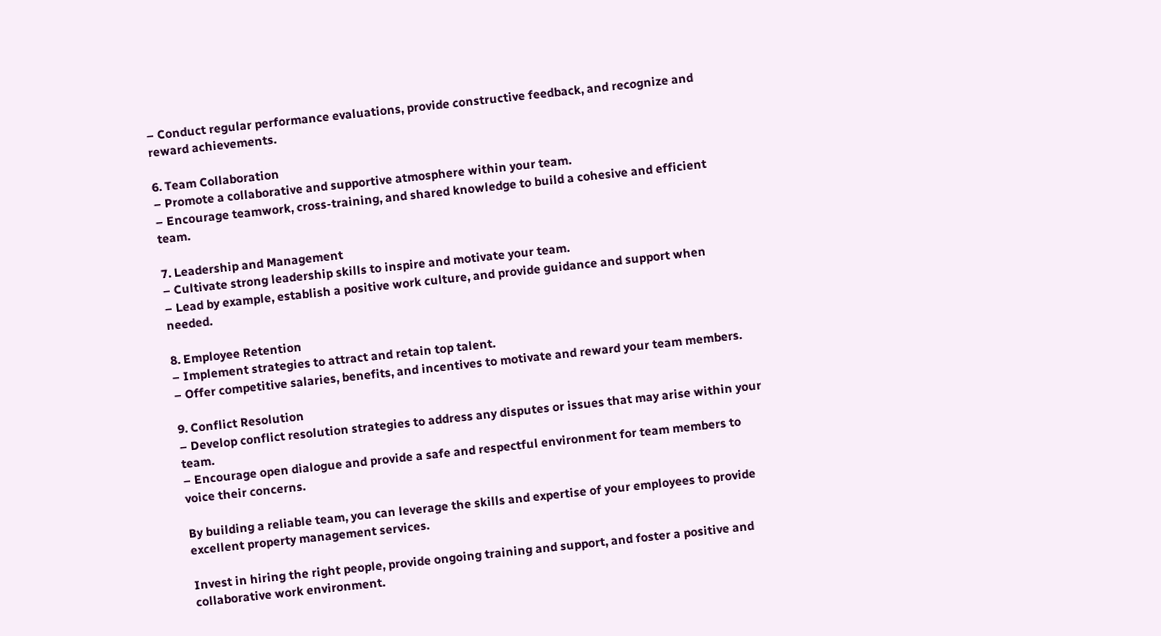– Conduct regular performance evaluations, provide constructive feedback, and recognize and reward achievements.

6. Team Collaboration
– Promote a collaborative and supportive atmosphere within your team.
– Encourage teamwork, cross-training, and shared knowledge to build a cohesive and efficient team.

7. Leadership and Management
– Cultivate strong leadership skills to inspire and motivate your team.
– Lead by example, establish a positive work culture, and provide guidance and support when needed.

8. Employee Retention
– Implement strategies to attract and retain top talent.
– Offer competitive salaries, benefits, and incentives to motivate and reward your team members.

9. Conflict Resolution
– Develop conflict resolution strategies to address any disputes or issues that may arise within your team.
– Encourage open dialogue and provide a safe and respectful environment for team members to voice their concerns.

By building a reliable team, you can leverage the skills and expertise of your employees to provide excellent property management services.

Invest in hiring the right people, provide ongoing training and support, and foster a positive and collaborative work environment.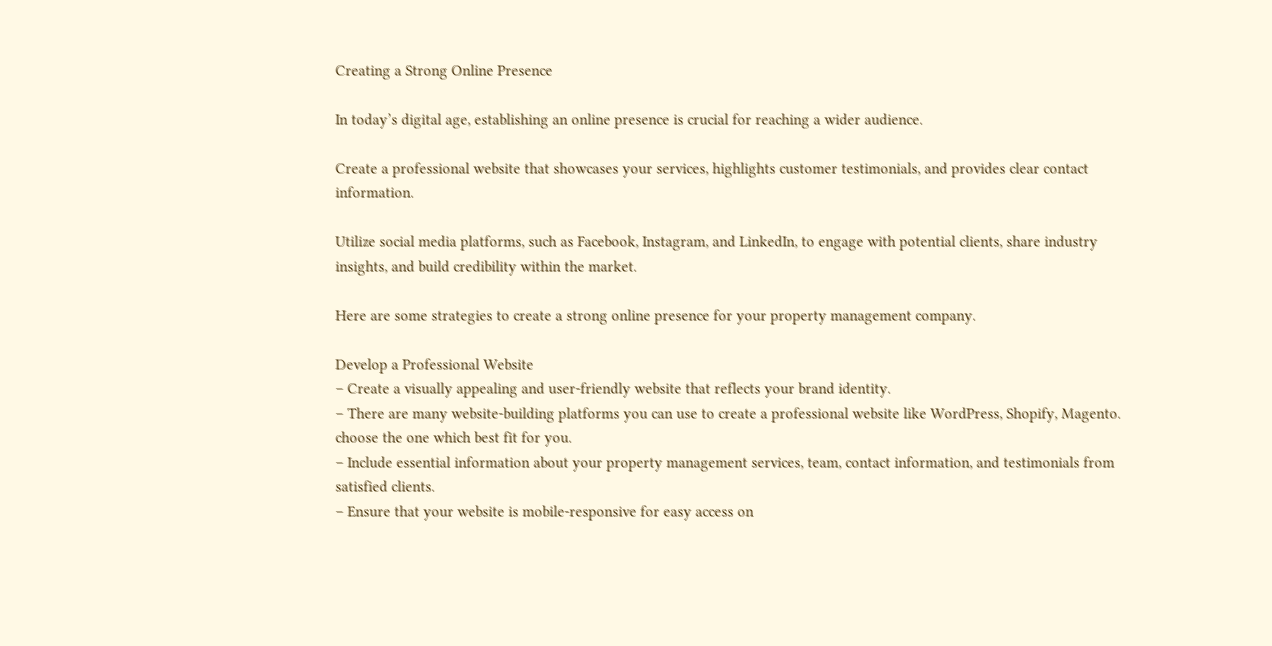Creating a Strong Online Presence

In today’s digital age, establishing an online presence is crucial for reaching a wider audience.

Create a professional website that showcases your services, highlights customer testimonials, and provides clear contact information.

Utilize social media platforms, such as Facebook, Instagram, and LinkedIn, to engage with potential clients, share industry insights, and build credibility within the market.

Here are some strategies to create a strong online presence for your property management company.

Develop a Professional Website
– Create a visually appealing and user-friendly website that reflects your brand identity.
– There are many website-building platforms you can use to create a professional website like WordPress, Shopify, Magento. choose the one which best fit for you.
– Include essential information about your property management services, team, contact information, and testimonials from satisfied clients.
– Ensure that your website is mobile-responsive for easy access on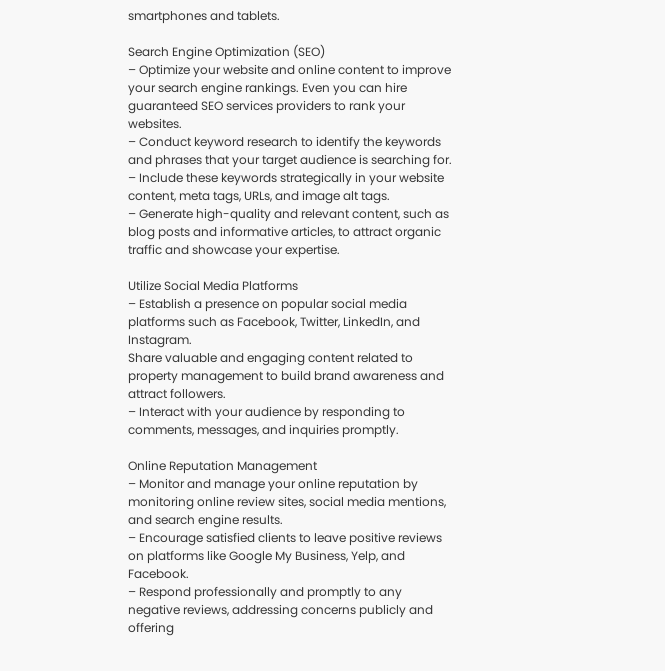smartphones and tablets.

Search Engine Optimization (SEO)
– Optimize your website and online content to improve your search engine rankings. Even you can hire guaranteed SEO services providers to rank your websites.
– Conduct keyword research to identify the keywords and phrases that your target audience is searching for.
– Include these keywords strategically in your website content, meta tags, URLs, and image alt tags.
– Generate high-quality and relevant content, such as blog posts and informative articles, to attract organic traffic and showcase your expertise.

Utilize Social Media Platforms
– Establish a presence on popular social media platforms such as Facebook, Twitter, LinkedIn, and Instagram.
Share valuable and engaging content related to property management to build brand awareness and attract followers.
– Interact with your audience by responding to comments, messages, and inquiries promptly.

Online Reputation Management
– Monitor and manage your online reputation by monitoring online review sites, social media mentions, and search engine results.
– Encourage satisfied clients to leave positive reviews on platforms like Google My Business, Yelp, and Facebook.
– Respond professionally and promptly to any negative reviews, addressing concerns publicly and offering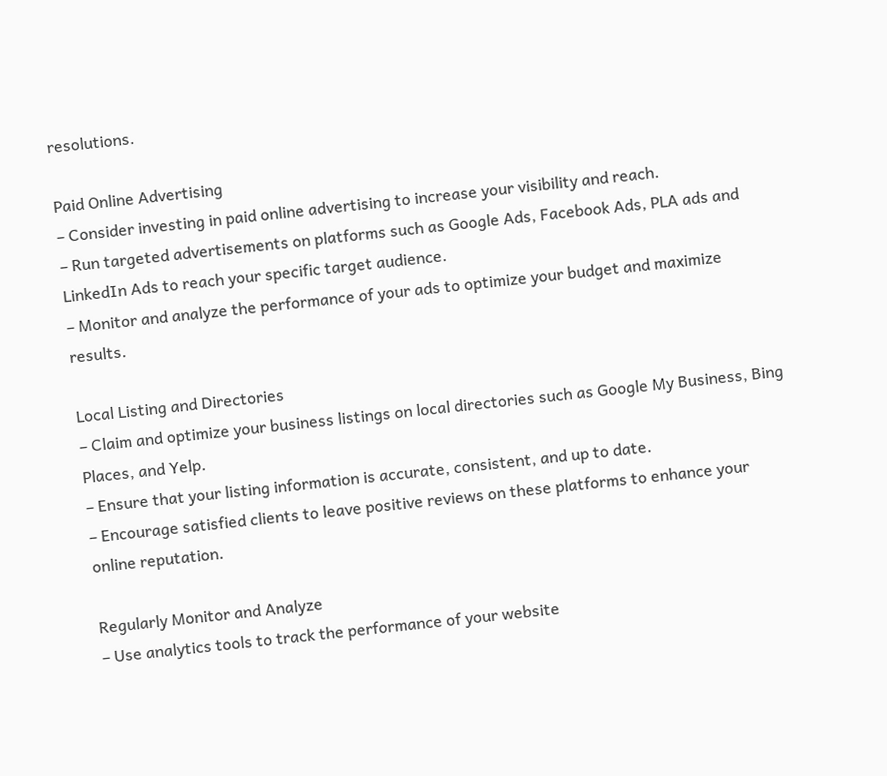resolutions.

Paid Online Advertising
– Consider investing in paid online advertising to increase your visibility and reach.
– Run targeted advertisements on platforms such as Google Ads, Facebook Ads, PLA ads and LinkedIn Ads to reach your specific target audience.
– Monitor and analyze the performance of your ads to optimize your budget and maximize results.

Local Listing and Directories
– Claim and optimize your business listings on local directories such as Google My Business, Bing Places, and Yelp.
– Ensure that your listing information is accurate, consistent, and up to date.
– Encourage satisfied clients to leave positive reviews on these platforms to enhance your online reputation.

Regularly Monitor and Analyze
– Use analytics tools to track the performance of your website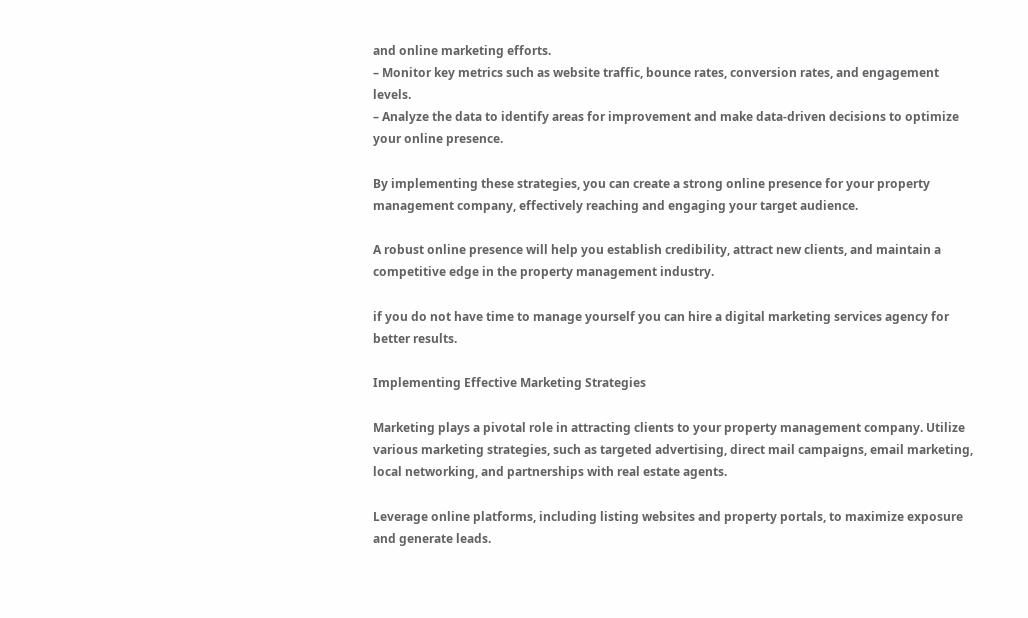and online marketing efforts.
– Monitor key metrics such as website traffic, bounce rates, conversion rates, and engagement levels.
– Analyze the data to identify areas for improvement and make data-driven decisions to optimize your online presence.

By implementing these strategies, you can create a strong online presence for your property management company, effectively reaching and engaging your target audience.

A robust online presence will help you establish credibility, attract new clients, and maintain a competitive edge in the property management industry.

if you do not have time to manage yourself you can hire a digital marketing services agency for better results.

Implementing Effective Marketing Strategies

Marketing plays a pivotal role in attracting clients to your property management company. Utilize various marketing strategies, such as targeted advertising, direct mail campaigns, email marketing, local networking, and partnerships with real estate agents.

Leverage online platforms, including listing websites and property portals, to maximize exposure and generate leads.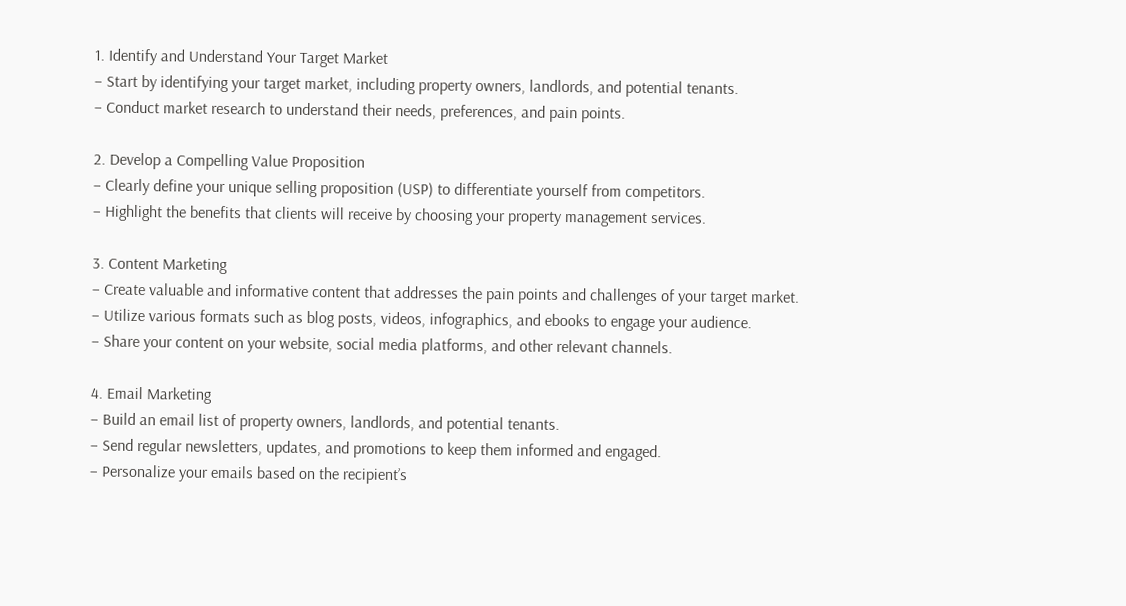1. Identify and Understand Your Target Market
– Start by identifying your target market, including property owners, landlords, and potential tenants.
– Conduct market research to understand their needs, preferences, and pain points.

2. Develop a Compelling Value Proposition
– Clearly define your unique selling proposition (USP) to differentiate yourself from competitors.
– Highlight the benefits that clients will receive by choosing your property management services.

3. Content Marketing
– Create valuable and informative content that addresses the pain points and challenges of your target market.
– Utilize various formats such as blog posts, videos, infographics, and ebooks to engage your audience.
– Share your content on your website, social media platforms, and other relevant channels.

4. Email Marketing
– Build an email list of property owners, landlords, and potential tenants.
– Send regular newsletters, updates, and promotions to keep them informed and engaged.
– Personalize your emails based on the recipient’s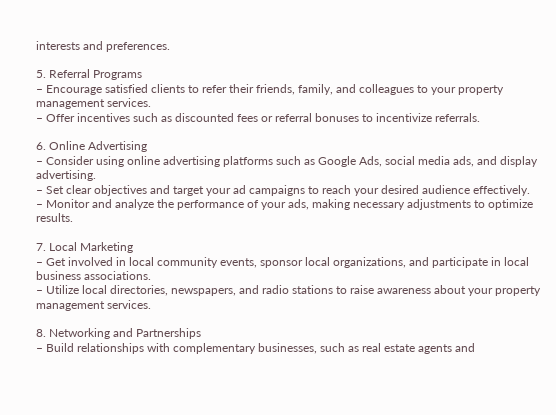interests and preferences.

5. Referral Programs
– Encourage satisfied clients to refer their friends, family, and colleagues to your property management services.
– Offer incentives such as discounted fees or referral bonuses to incentivize referrals.

6. Online Advertising
– Consider using online advertising platforms such as Google Ads, social media ads, and display advertising.
– Set clear objectives and target your ad campaigns to reach your desired audience effectively.
– Monitor and analyze the performance of your ads, making necessary adjustments to optimize results.

7. Local Marketing
– Get involved in local community events, sponsor local organizations, and participate in local business associations.
– Utilize local directories, newspapers, and radio stations to raise awareness about your property management services.

8. Networking and Partnerships
– Build relationships with complementary businesses, such as real estate agents and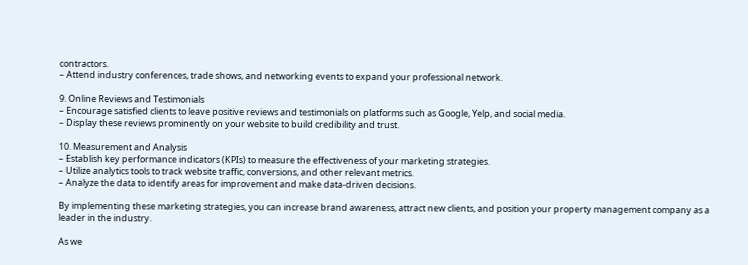contractors.
– Attend industry conferences, trade shows, and networking events to expand your professional network.

9. Online Reviews and Testimonials
– Encourage satisfied clients to leave positive reviews and testimonials on platforms such as Google, Yelp, and social media.
– Display these reviews prominently on your website to build credibility and trust.

10. Measurement and Analysis
– Establish key performance indicators (KPIs) to measure the effectiveness of your marketing strategies.
– Utilize analytics tools to track website traffic, conversions, and other relevant metrics.
– Analyze the data to identify areas for improvement and make data-driven decisions.

By implementing these marketing strategies, you can increase brand awareness, attract new clients, and position your property management company as a leader in the industry.

As we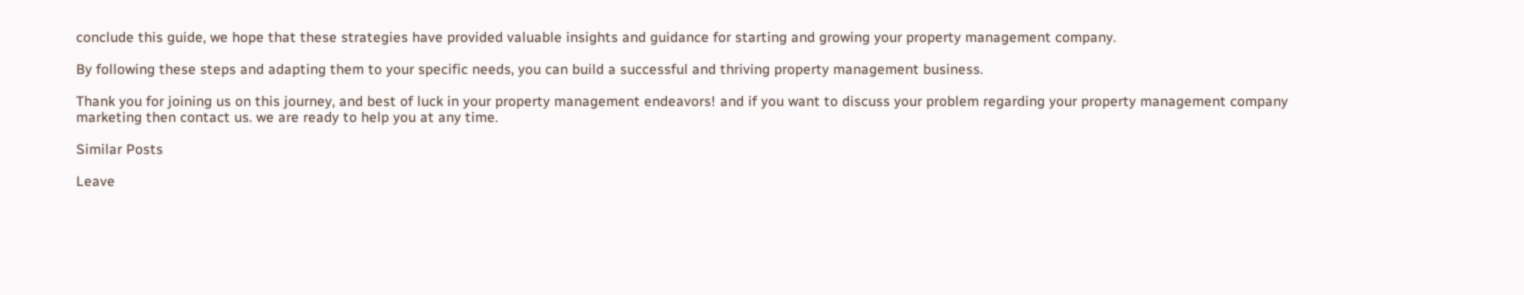conclude this guide, we hope that these strategies have provided valuable insights and guidance for starting and growing your property management company.

By following these steps and adapting them to your specific needs, you can build a successful and thriving property management business.

Thank you for joining us on this journey, and best of luck in your property management endeavors! and if you want to discuss your problem regarding your property management company marketing then contact us. we are ready to help you at any time.

Similar Posts

Leave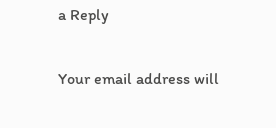a Reply

Your email address will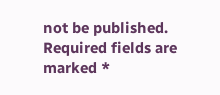not be published. Required fields are marked *